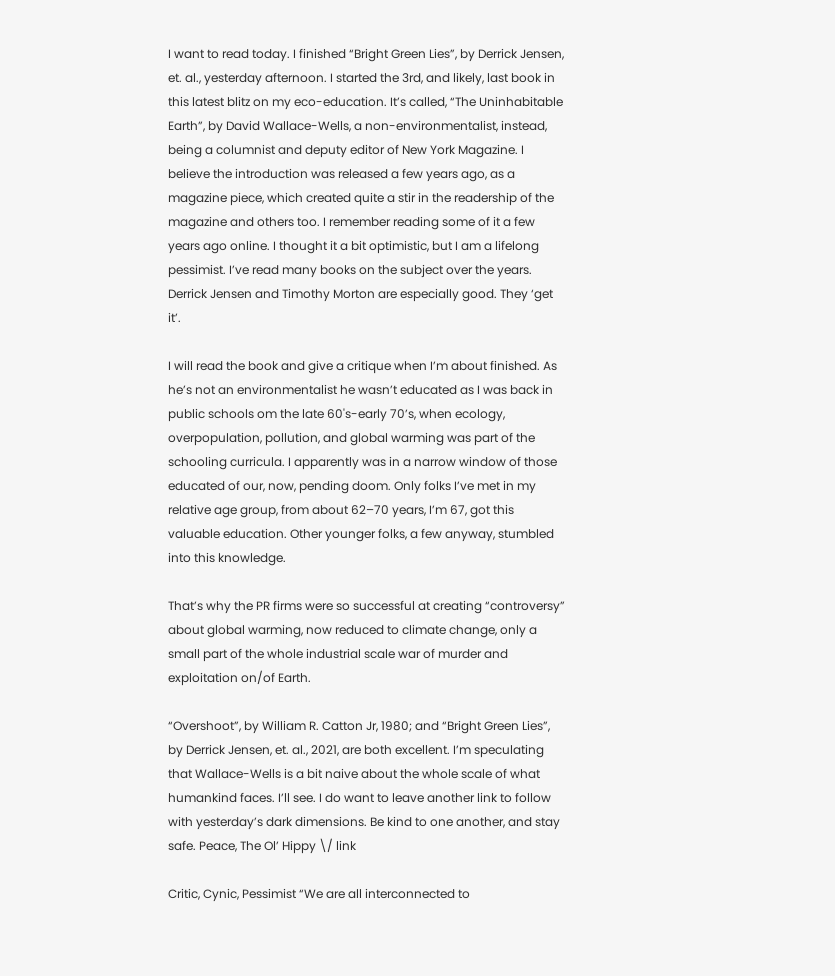I want to read today. I finished “Bright Green Lies”, by Derrick Jensen, et. al., yesterday afternoon. I started the 3rd, and likely, last book in this latest blitz on my eco-education. It’s called, “The Uninhabitable Earth”, by David Wallace-Wells, a non-environmentalist, instead, being a columnist and deputy editor of New York Magazine. I believe the introduction was released a few years ago, as a magazine piece, which created quite a stir in the readership of the magazine and others too. I remember reading some of it a few years ago online. I thought it a bit optimistic, but I am a lifelong pessimist. I’ve read many books on the subject over the years. Derrick Jensen and Timothy Morton are especially good. They ‘get it’.

I will read the book and give a critique when I’m about finished. As he’s not an environmentalist he wasn’t educated as I was back in public schools om the late 60's-early 70’s, when ecology, overpopulation, pollution, and global warming was part of the schooling curricula. I apparently was in a narrow window of those educated of our, now, pending doom. Only folks I’ve met in my relative age group, from about 62–70 years, I’m 67, got this valuable education. Other younger folks, a few anyway, stumbled into this knowledge.

That’s why the PR firms were so successful at creating “controversy” about global warming, now reduced to climate change, only a small part of the whole industrial scale war of murder and exploitation on/of Earth.

“Overshoot”, by William R. Catton Jr, 1980; and “Bright Green Lies”, by Derrick Jensen, et. al., 2021, are both excellent. I’m speculating that Wallace-Wells is a bit naive about the whole scale of what humankind faces. I’ll see. I do want to leave another link to follow with yesterday’s dark dimensions. Be kind to one another, and stay safe. Peace, The Ol’ Hippy \/ link

Critic, Cynic, Pessimist “We are all interconnected to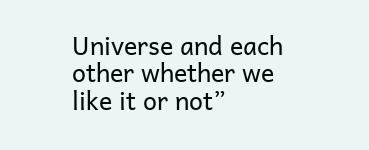Universe and each other whether we like it or not”